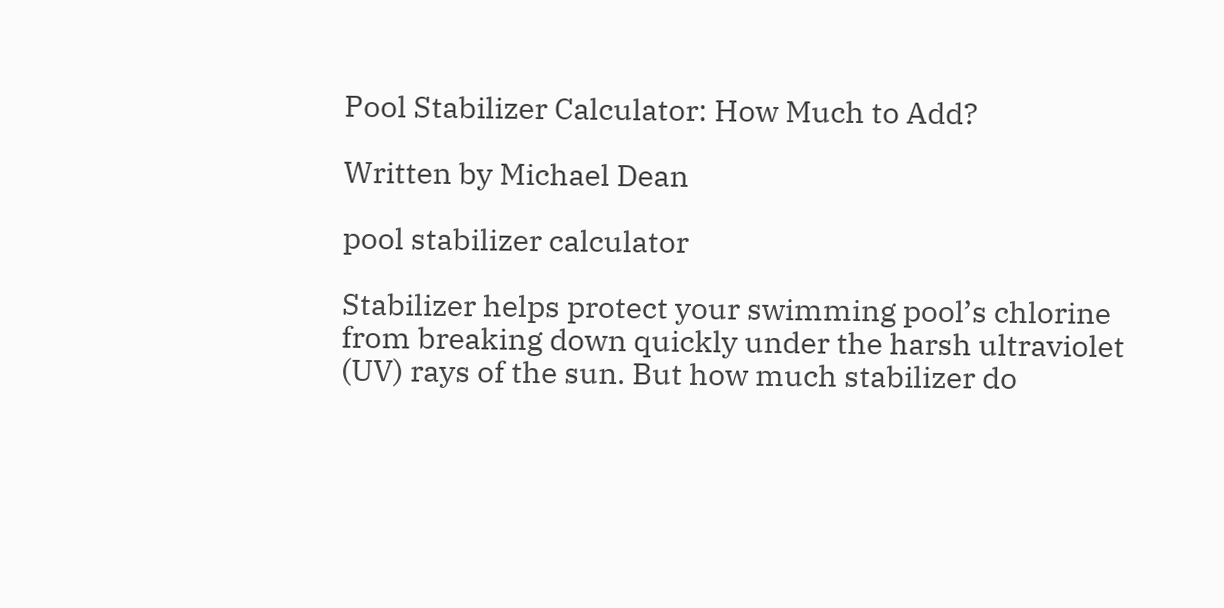Pool Stabilizer Calculator: How Much to Add?

Written by Michael Dean

pool stabilizer calculator

Stabilizer helps protect your swimming pool’s chlorine from breaking down quickly under the harsh ultraviolet (UV) rays of the sun. But how much stabilizer do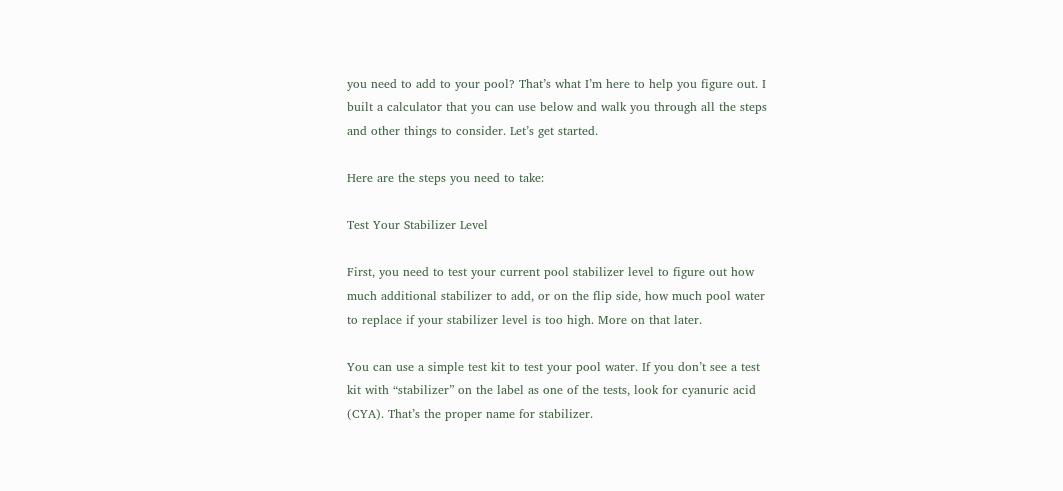you need to add to your pool? That’s what I’m here to help you figure out. I built a calculator that you can use below and walk you through all the steps and other things to consider. Let’s get started.

Here are the steps you need to take:

Test Your Stabilizer Level

First, you need to test your current pool stabilizer level to figure out how much additional stabilizer to add, or on the flip side, how much pool water to replace if your stabilizer level is too high. More on that later.

You can use a simple test kit to test your pool water. If you don’t see a test kit with “stabilizer” on the label as one of the tests, look for cyanuric acid (CYA). That’s the proper name for stabilizer.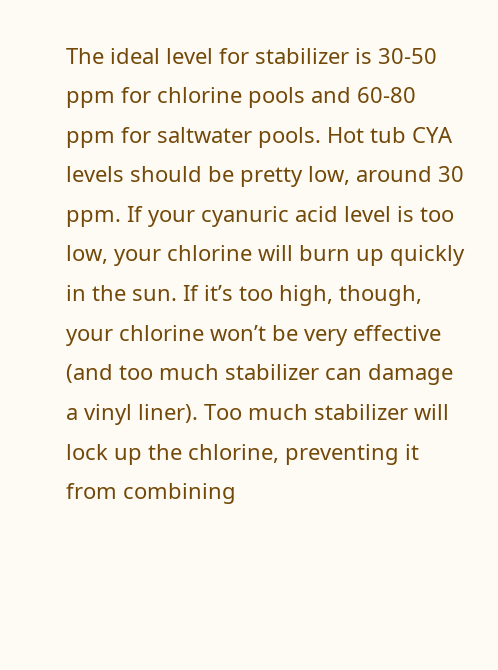The ideal level for stabilizer is 30-50 ppm for chlorine pools and 60-80 ppm for saltwater pools. Hot tub CYA levels should be pretty low, around 30 ppm. If your cyanuric acid level is too low, your chlorine will burn up quickly in the sun. If it’s too high, though, your chlorine won’t be very effective (and too much stabilizer can damage a vinyl liner). Too much stabilizer will lock up the chlorine, preventing it from combining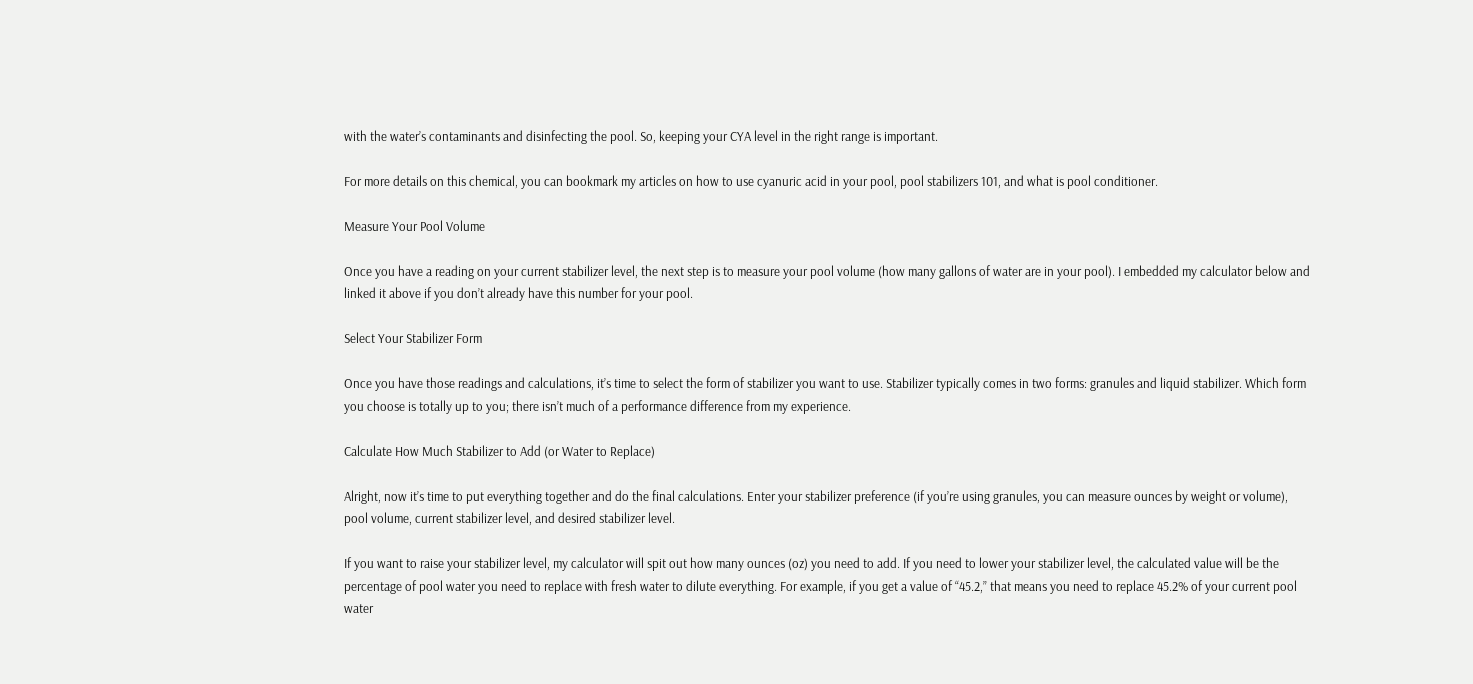with the water’s contaminants and disinfecting the pool. So, keeping your CYA level in the right range is important.

For more details on this chemical, you can bookmark my articles on how to use cyanuric acid in your pool, pool stabilizers 101, and what is pool conditioner.

Measure Your Pool Volume

Once you have a reading on your current stabilizer level, the next step is to measure your pool volume (how many gallons of water are in your pool). I embedded my calculator below and linked it above if you don’t already have this number for your pool.

Select Your Stabilizer Form

Once you have those readings and calculations, it’s time to select the form of stabilizer you want to use. Stabilizer typically comes in two forms: granules and liquid stabilizer. Which form you choose is totally up to you; there isn’t much of a performance difference from my experience.

Calculate How Much Stabilizer to Add (or Water to Replace)

Alright, now it’s time to put everything together and do the final calculations. Enter your stabilizer preference (if you’re using granules, you can measure ounces by weight or volume), pool volume, current stabilizer level, and desired stabilizer level.

If you want to raise your stabilizer level, my calculator will spit out how many ounces (oz) you need to add. If you need to lower your stabilizer level, the calculated value will be the percentage of pool water you need to replace with fresh water to dilute everything. For example, if you get a value of “45.2,” that means you need to replace 45.2% of your current pool water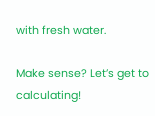with fresh water.

Make sense? Let’s get to calculating!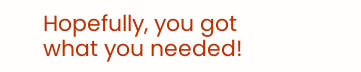Hopefully, you got what you needed!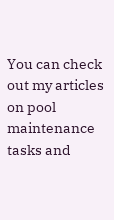You can check out my articles on pool maintenance tasks and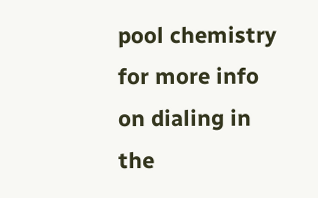pool chemistry for more info on dialing in the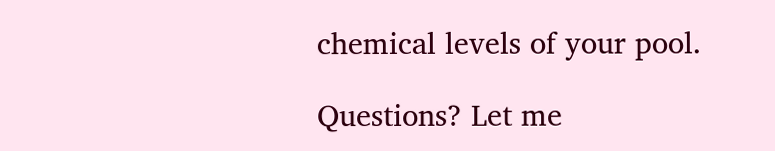chemical levels of your pool.

Questions? Let me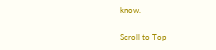know.

Scroll to Top